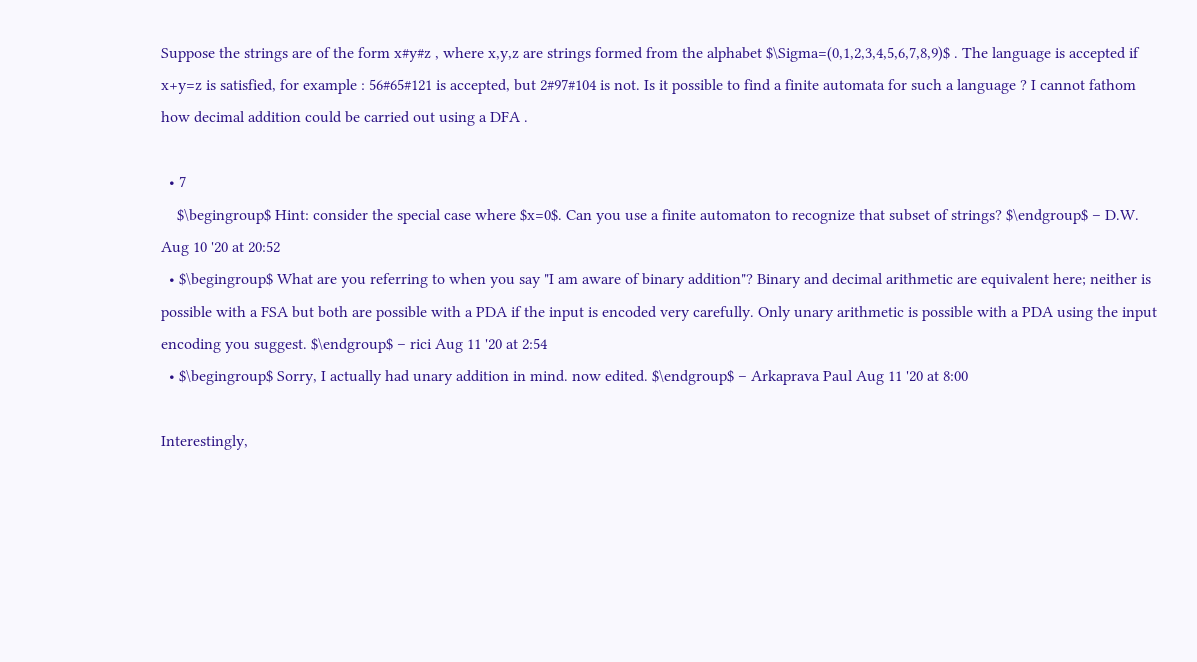Suppose the strings are of the form x#y#z , where x,y,z are strings formed from the alphabet $\Sigma=(0,1,2,3,4,5,6,7,8,9)$ . The language is accepted if x+y=z is satisfied, for example : 56#65#121 is accepted, but 2#97#104 is not. Is it possible to find a finite automata for such a language ? I cannot fathom how decimal addition could be carried out using a DFA .

  • 7
    $\begingroup$ Hint: consider the special case where $x=0$. Can you use a finite automaton to recognize that subset of strings? $\endgroup$ – D.W. Aug 10 '20 at 20:52
  • $\begingroup$ What are you referring to when you say "I am aware of binary addition"? Binary and decimal arithmetic are equivalent here; neither is possible with a FSA but both are possible with a PDA if the input is encoded very carefully. Only unary arithmetic is possible with a PDA using the input encoding you suggest. $\endgroup$ – rici Aug 11 '20 at 2:54
  • $\begingroup$ Sorry, I actually had unary addition in mind. now edited. $\endgroup$ – Arkaprava Paul Aug 11 '20 at 8:00

Interestingly,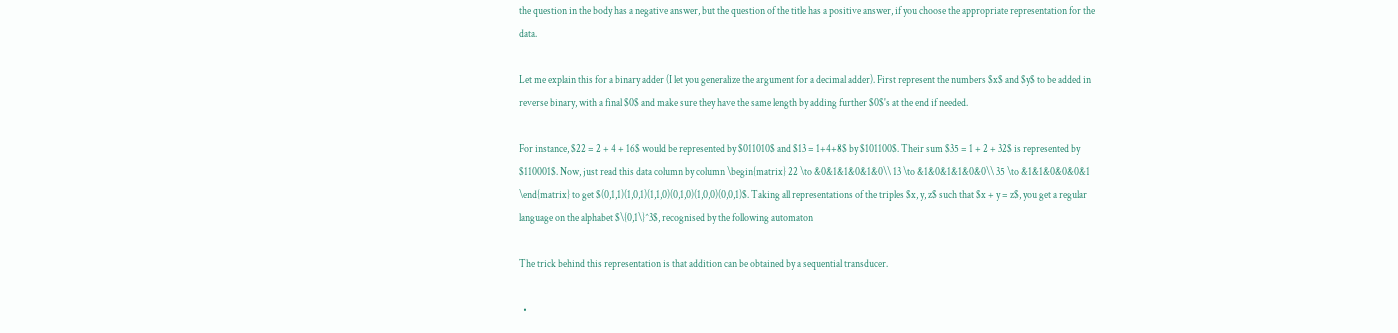the question in the body has a negative answer, but the question of the title has a positive answer, if you choose the appropriate representation for the data.

Let me explain this for a binary adder (I let you generalize the argument for a decimal adder). First represent the numbers $x$ and $y$ to be added in reverse binary, with a final $0$ and make sure they have the same length by adding further $0$'s at the end if needed.

For instance, $22 = 2 + 4 + 16$ would be represented by $011010$ and $13 = 1+4+8$ by $101100$. Their sum $35 = 1 + 2 + 32$ is represented by $110001$. Now, just read this data column by column \begin{matrix} 22 \to &0&1&1&0&1&0\\ 13 \to &1&0&1&1&0&0\\ 35 \to &1&1&0&0&0&1 \end{matrix} to get $(0,1,1)(1,0,1)(1,1,0)(0,1,0)(1,0,0)(0,0,1)$. Taking all representations of the triples $x, y, z$ such that $x + y = z$, you get a regular language on the alphabet $\{0,1\}^3$, recognised by the following automaton

The trick behind this representation is that addition can be obtained by a sequential transducer.

  •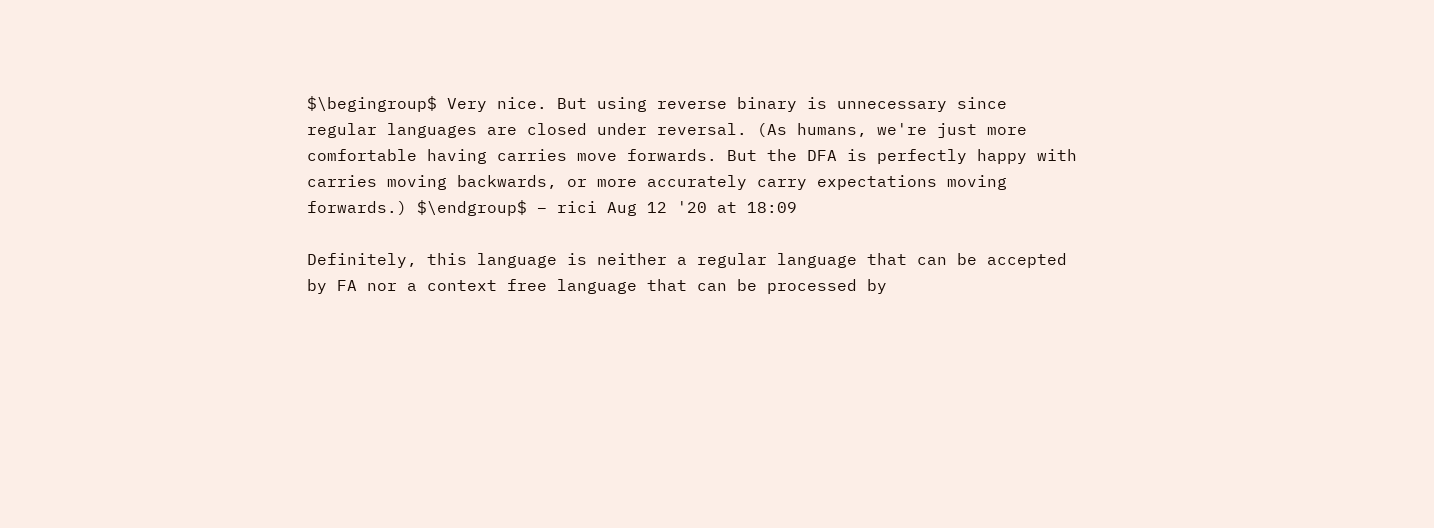$\begingroup$ Very nice. But using reverse binary is unnecessary since regular languages are closed under reversal. (As humans, we're just more comfortable having carries move forwards. But the DFA is perfectly happy with carries moving backwards, or more accurately carry expectations moving forwards.) $\endgroup$ – rici Aug 12 '20 at 18:09

Definitely, this language is neither a regular language that can be accepted by FA nor a context free language that can be processed by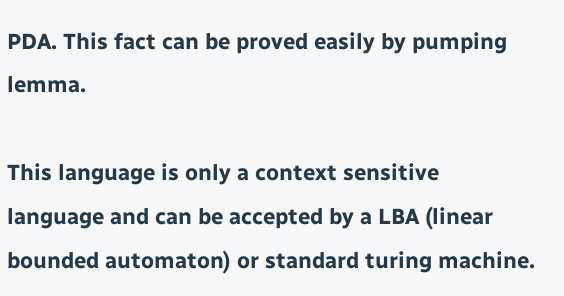PDA. This fact can be proved easily by pumping lemma.

This language is only a context sensitive language and can be accepted by a LBA (linear bounded automaton) or standard turing machine.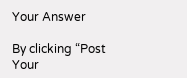Your Answer

By clicking “Post Your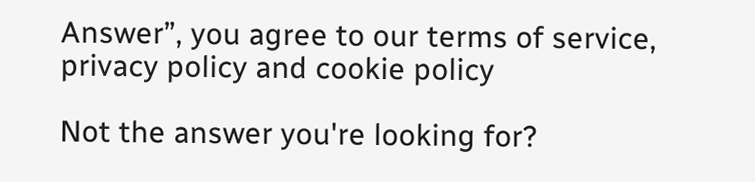Answer”, you agree to our terms of service, privacy policy and cookie policy

Not the answer you're looking for?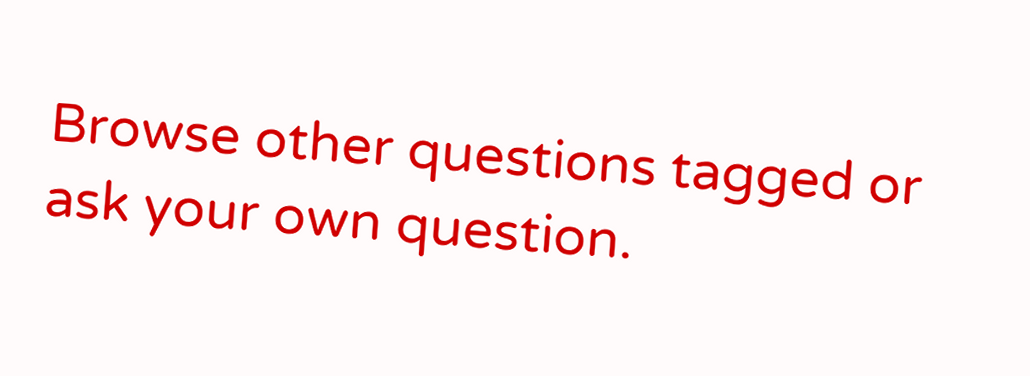Browse other questions tagged or ask your own question.